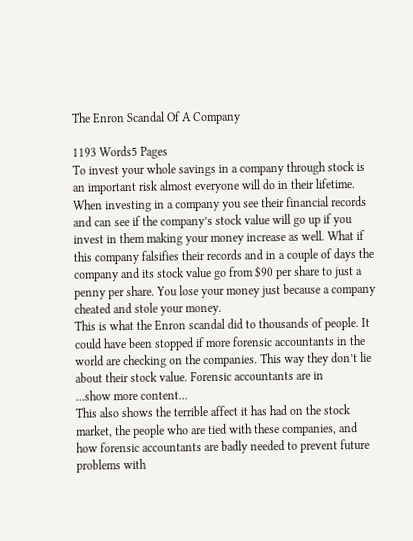The Enron Scandal Of A Company

1193 Words5 Pages
To invest your whole savings in a company through stock is an important risk almost everyone will do in their lifetime. When investing in a company you see their financial records and can see if the company’s stock value will go up if you invest in them making your money increase as well. What if this company falsifies their records and in a couple of days the company and its stock value go from $90 per share to just a penny per share. You lose your money just because a company cheated and stole your money.
This is what the Enron scandal did to thousands of people. It could have been stopped if more forensic accountants in the world are checking on the companies. This way they don’t lie about their stock value. Forensic accountants are in
…show more content…
This also shows the terrible affect it has had on the stock market, the people who are tied with these companies, and how forensic accountants are badly needed to prevent future problems with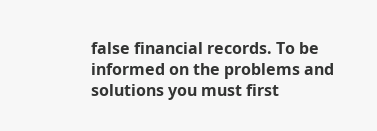false financial records. To be informed on the problems and solutions you must first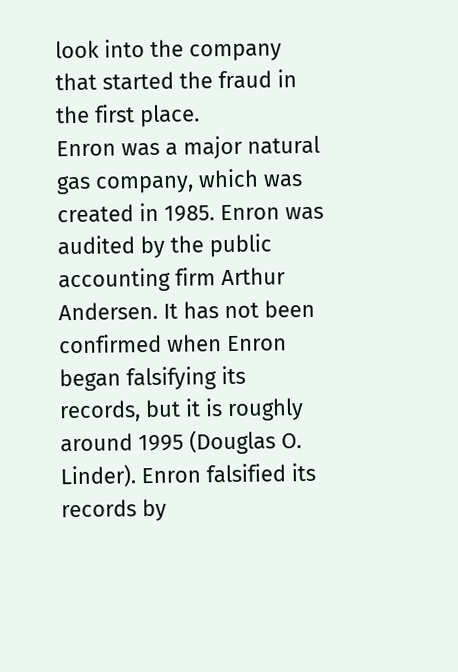look into the company that started the fraud in the first place.
Enron was a major natural gas company, which was created in 1985. Enron was audited by the public accounting firm Arthur Andersen. It has not been confirmed when Enron began falsifying its records, but it is roughly around 1995 (Douglas O. Linder). Enron falsified its records by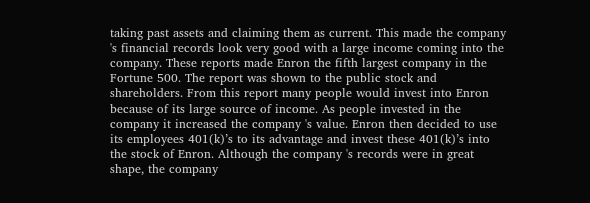taking past assets and claiming them as current. This made the company 's financial records look very good with a large income coming into the company. These reports made Enron the fifth largest company in the Fortune 500. The report was shown to the public stock and shareholders. From this report many people would invest into Enron because of its large source of income. As people invested in the company it increased the company 's value. Enron then decided to use its employees 401(k)’s to its advantage and invest these 401(k)’s into the stock of Enron. Although the company 's records were in great shape, the company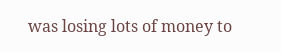was losing lots of money to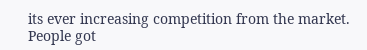its ever increasing competition from the market. People got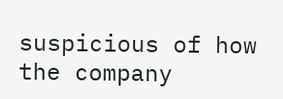suspicious of how the company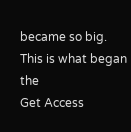became so big. This is what began the
Get Access